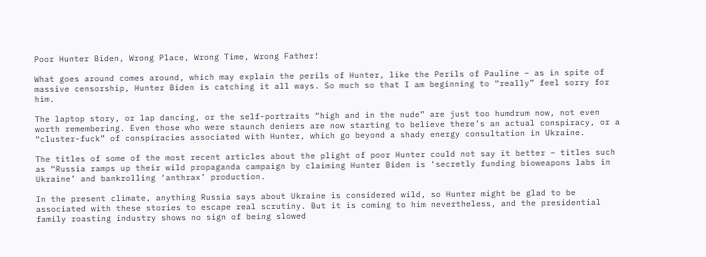Poor Hunter Biden, Wrong Place, Wrong Time, Wrong Father!

What goes around comes around, which may explain the perils of Hunter, like the Perils of Pauline – as in spite of massive censorship, Hunter Biden is catching it all ways. So much so that I am beginning to “really” feel sorry for him.

The laptop story, or lap dancing, or the self-portraits “high and in the nude” are just too humdrum now, not even worth remembering. Even those who were staunch deniers are now starting to believe there’s an actual conspiracy, or a “cluster-fuck” of conspiracies associated with Hunter, which go beyond a shady energy consultation in Ukraine.

The titles of some of the most recent articles about the plight of poor Hunter could not say it better – titles such as “Russia ramps up their wild propaganda campaign by claiming Hunter Biden is ‘secretly funding bioweapons labs in Ukraine’ and bankrolling ‘anthrax’ production.

In the present climate, anything Russia says about Ukraine is considered wild, so Hunter might be glad to be associated with these stories to escape real scrutiny. But it is coming to him nevertheless, and the presidential family roasting industry shows no sign of being slowed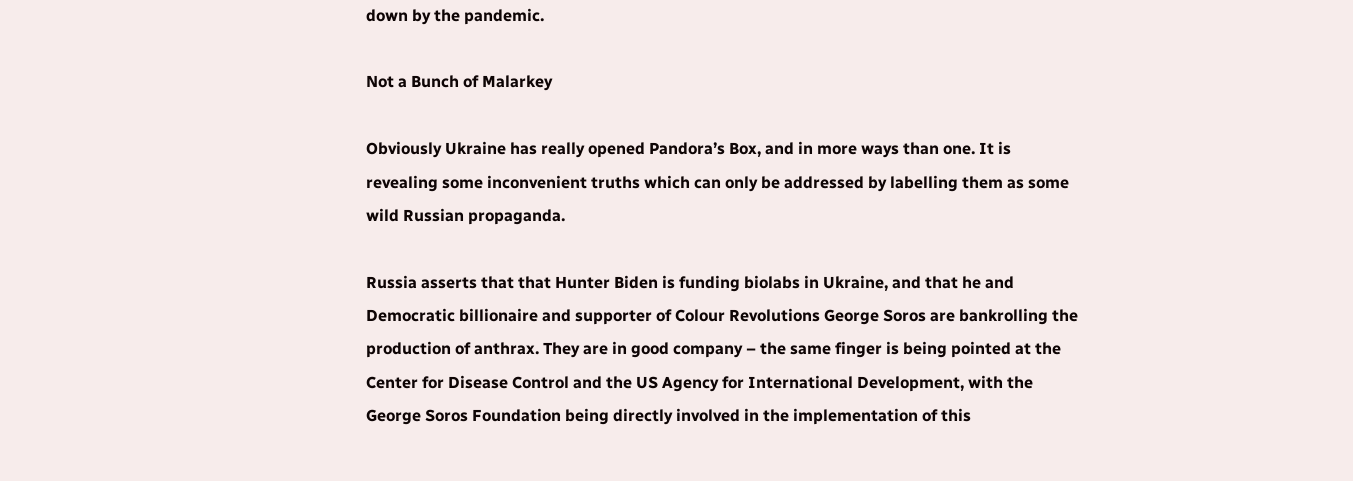down by the pandemic.

Not a Bunch of Malarkey

Obviously Ukraine has really opened Pandora’s Box, and in more ways than one. It is revealing some inconvenient truths which can only be addressed by labelling them as some wild Russian propaganda.

Russia asserts that that Hunter Biden is funding biolabs in Ukraine, and that he and Democratic billionaire and supporter of Colour Revolutions George Soros are bankrolling the production of anthrax. They are in good company – the same finger is being pointed at the Center for Disease Control and the US Agency for International Development, with the George Soros Foundation being directly involved in the implementation of this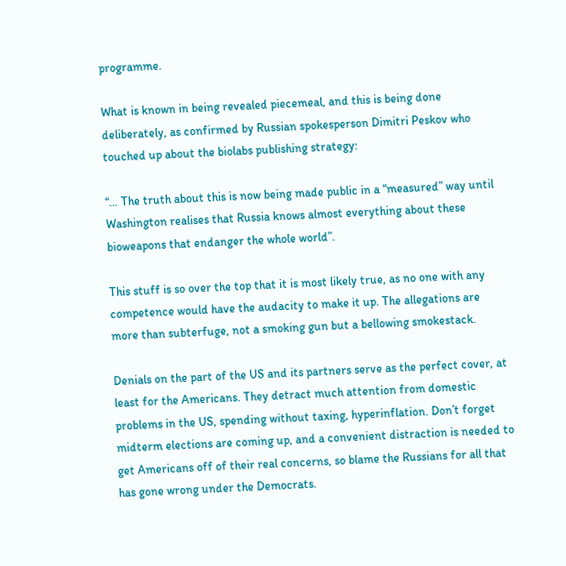programme.

What is known in being revealed piecemeal, and this is being done deliberately, as confirmed by Russian spokesperson Dimitri Peskov who touched up about the biolabs publishing strategy:

“… The truth about this is now being made public in a “measured” way until Washington realises that Russia knows almost everything about these bioweapons that endanger the whole world”.

This stuff is so over the top that it is most likely true, as no one with any competence would have the audacity to make it up. The allegations are more than subterfuge, not a smoking gun but a bellowing smokestack.

Denials on the part of the US and its partners serve as the perfect cover, at least for the Americans. They detract much attention from domestic problems in the US, spending without taxing, hyperinflation. Don’t forget midterm elections are coming up, and a convenient distraction is needed to get Americans off of their real concerns, so blame the Russians for all that has gone wrong under the Democrats.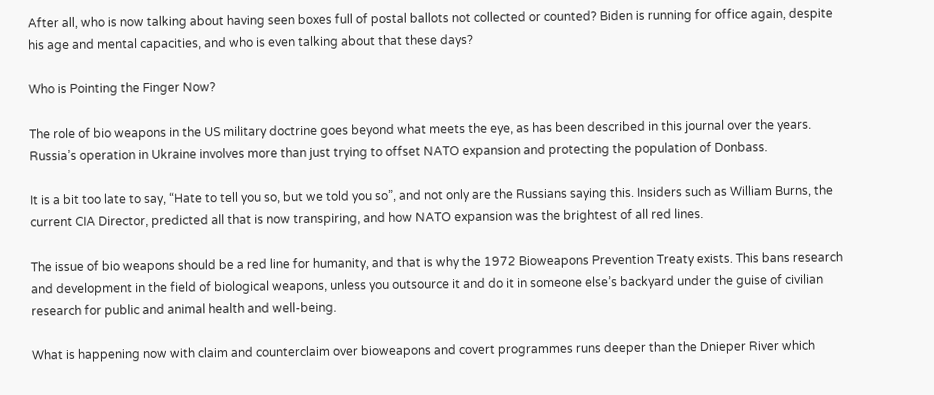After all, who is now talking about having seen boxes full of postal ballots not collected or counted? Biden is running for office again, despite his age and mental capacities, and who is even talking about that these days?

Who is Pointing the Finger Now?

The role of bio weapons in the US military doctrine goes beyond what meets the eye, as has been described in this journal over the years. Russia’s operation in Ukraine involves more than just trying to offset NATO expansion and protecting the population of Donbass.

It is a bit too late to say, “Hate to tell you so, but we told you so”, and not only are the Russians saying this. Insiders such as William Burns, the current CIA Director, predicted all that is now transpiring, and how NATO expansion was the brightest of all red lines.

The issue of bio weapons should be a red line for humanity, and that is why the 1972 Bioweapons Prevention Treaty exists. This bans research and development in the field of biological weapons, unless you outsource it and do it in someone else’s backyard under the guise of civilian research for public and animal health and well-being.

What is happening now with claim and counterclaim over bioweapons and covert programmes runs deeper than the Dnieper River which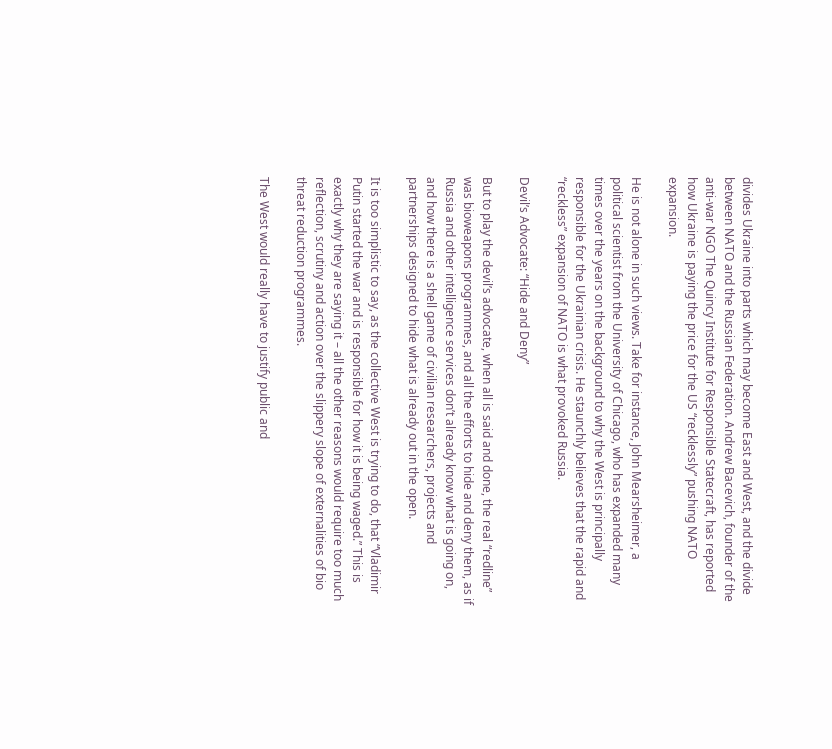divides Ukraine into parts which may become East and West, and the divide between NATO and the Russian Federation. Andrew Bacevich, founder of the anti-war NGO The Quincy Institute for Responsible Statecraft, has reported how Ukraine is paying the price for the US “recklessly” pushing NATO expansion.

He is not alone in such views. Take for instance, John Mearsheimer, a political scientist from the University of Chicago, who has expanded many times over the years on the background to why the West is principally responsible for the Ukrainian crisis. He staunchly believes that the rapid and “reckless” expansion of NATO is what provoked Russia.

Devil’s Advocate: “Hide and Deny”

But to play the devil’s advocate, when all is said and done, the real “redline” was bioweapons programmes, and all the efforts to hide and deny them, as if Russia and other intelligence services don’t already know what is going on, and how there is a shell game of civilian researchers, projects and partnerships designed to hide what is already out in the open.

It is too simplistic to say, as the collective West is trying to do, that “Vladimir Putin started the war and is responsible for how it is being waged.” This is exactly why they are saying it – all the other reasons would require too much reflection, scrutiny and action over the slippery slope of externalities of bio threat reduction programmes.

The West would really have to justify public and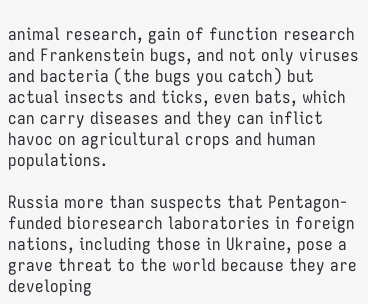animal research, gain of function research and Frankenstein bugs, and not only viruses and bacteria (the bugs you catch) but actual insects and ticks, even bats, which can carry diseases and they can inflict havoc on agricultural crops and human populations.

Russia more than suspects that Pentagon-funded bioresearch laboratories in foreign nations, including those in Ukraine, pose a grave threat to the world because they are developing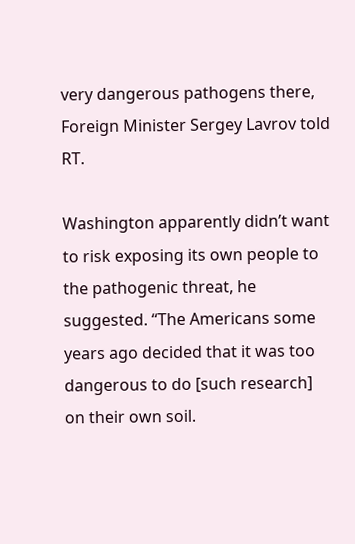very dangerous pathogens there, Foreign Minister Sergey Lavrov told RT.

Washington apparently didn’t want to risk exposing its own people to the pathogenic threat, he suggested. “The Americans some years ago decided that it was too dangerous to do [such research] on their own soil.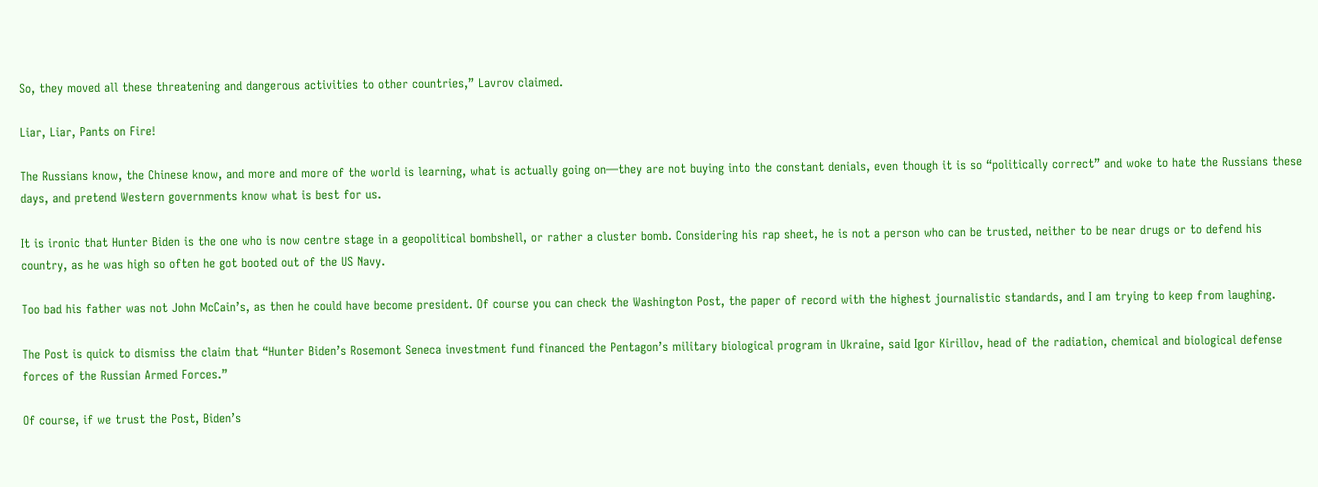So, they moved all these threatening and dangerous activities to other countries,” Lavrov claimed.

Liar, Liar, Pants on Fire!

The Russians know, the Chinese know, and more and more of the world is learning, what is actually going on—they are not buying into the constant denials, even though it is so “politically correct” and woke to hate the Russians these days, and pretend Western governments know what is best for us.

It is ironic that Hunter Biden is the one who is now centre stage in a geopolitical bombshell, or rather a cluster bomb. Considering his rap sheet, he is not a person who can be trusted, neither to be near drugs or to defend his country, as he was high so often he got booted out of the US Navy.

Too bad his father was not John McCain’s, as then he could have become president. Of course you can check the Washington Post, the paper of record with the highest journalistic standards, and I am trying to keep from laughing.

The Post is quick to dismiss the claim that “Hunter Biden’s Rosemont Seneca investment fund financed the Pentagon’s military biological program in Ukraine, said Igor Kirillov, head of the radiation, chemical and biological defense forces of the Russian Armed Forces.”

Of course, if we trust the Post, Biden’s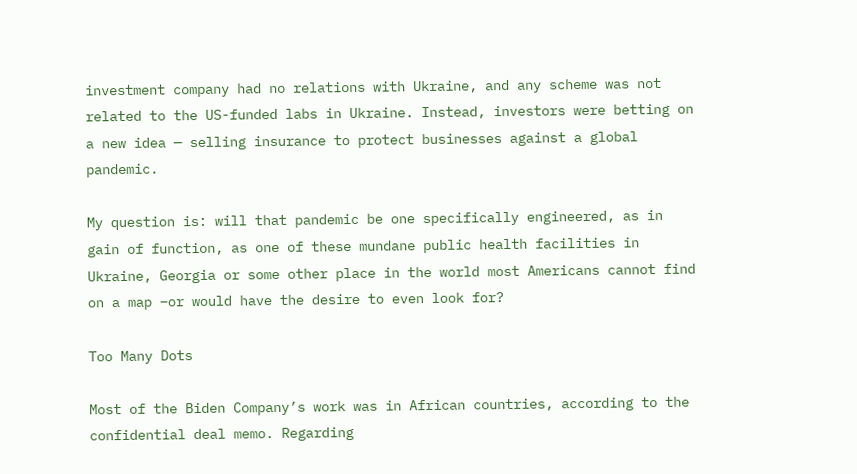investment company had no relations with Ukraine, and any scheme was not related to the US-funded labs in Ukraine. Instead, investors were betting on a new idea — selling insurance to protect businesses against a global pandemic.

My question is: will that pandemic be one specifically engineered, as in gain of function, as one of these mundane public health facilities in Ukraine, Georgia or some other place in the world most Americans cannot find on a map –or would have the desire to even look for?

Too Many Dots

Most of the Biden Company’s work was in African countries, according to the confidential deal memo. Regarding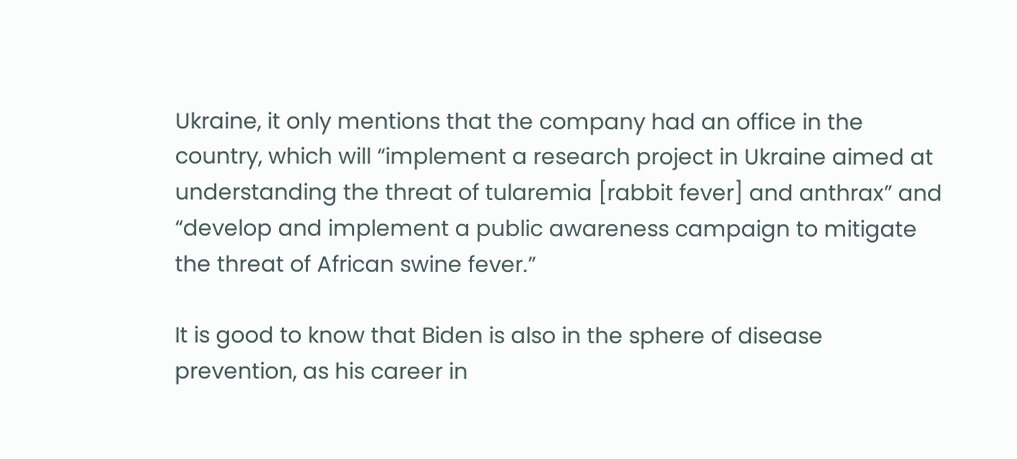Ukraine, it only mentions that the company had an office in the country, which will “implement a research project in Ukraine aimed at understanding the threat of tularemia [rabbit fever] and anthrax” and “develop and implement a public awareness campaign to mitigate the threat of African swine fever.”

It is good to know that Biden is also in the sphere of disease prevention, as his career in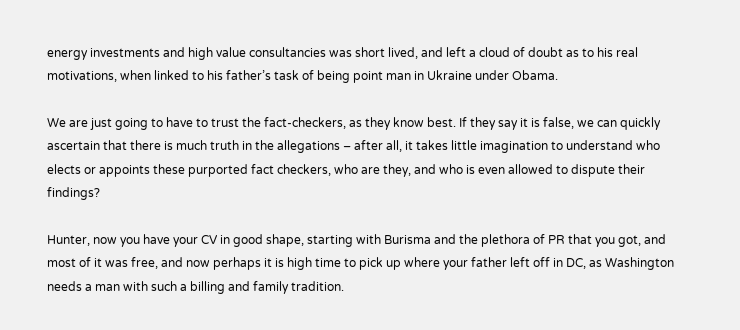energy investments and high value consultancies was short lived, and left a cloud of doubt as to his real motivations, when linked to his father’s task of being point man in Ukraine under Obama.

We are just going to have to trust the fact-checkers, as they know best. If they say it is false, we can quickly ascertain that there is much truth in the allegations – after all, it takes little imagination to understand who elects or appoints these purported fact checkers, who are they, and who is even allowed to dispute their findings?

Hunter, now you have your CV in good shape, starting with Burisma and the plethora of PR that you got, and most of it was free, and now perhaps it is high time to pick up where your father left off in DC, as Washington needs a man with such a billing and family tradition.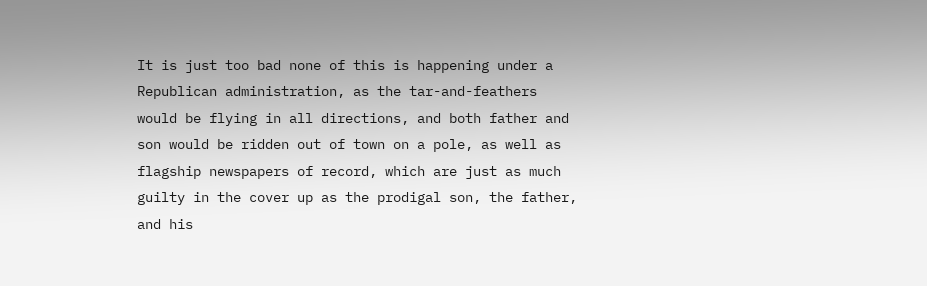It is just too bad none of this is happening under a Republican administration, as the tar-and-feathers would be flying in all directions, and both father and son would be ridden out of town on a pole, as well as flagship newspapers of record, which are just as much guilty in the cover up as the prodigal son, the father, and his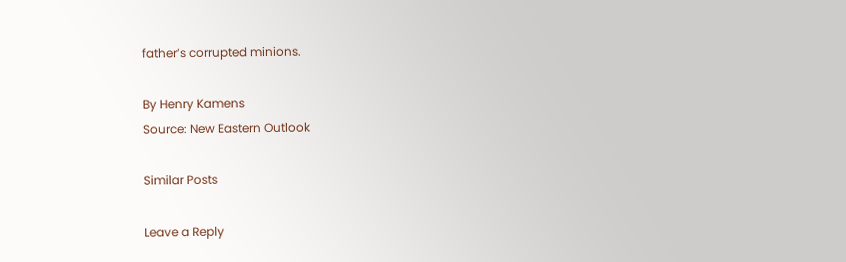father’s corrupted minions.

By Henry Kamens
Source: New Eastern Outlook

Similar Posts

Leave a Reply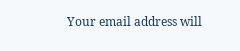Your email address will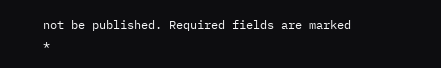not be published. Required fields are marked *